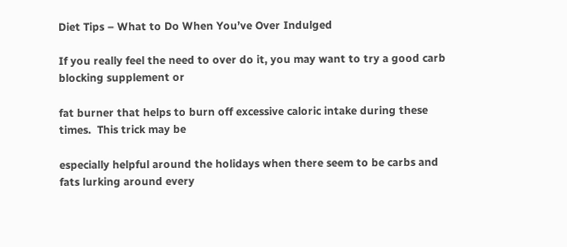Diet Tips – What to Do When You’ve Over Indulged

If you really feel the need to over do it, you may want to try a good carb blocking supplement or

fat burner that helps to burn off excessive caloric intake during these times.  This trick may be

especially helpful around the holidays when there seem to be carbs and fats lurking around every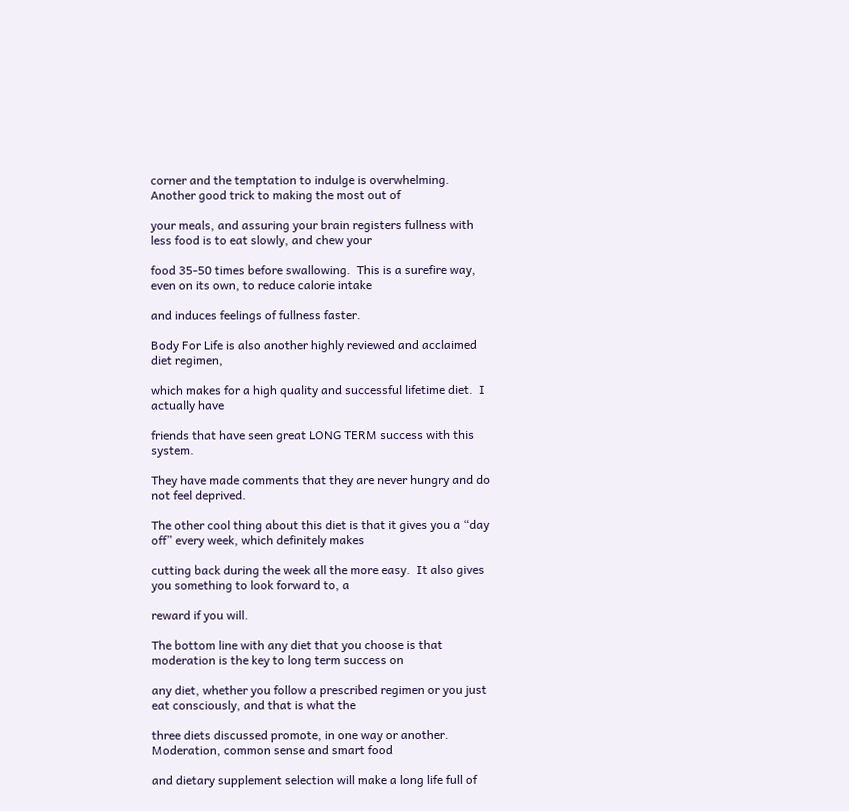corner and the temptation to indulge is overwhelming.  Another good trick to making the most out of

your meals, and assuring your brain registers fullness with less food is to eat slowly, and chew your

food 35-50 times before swallowing.  This is a surefire way, even on its own, to reduce calorie intake

and induces feelings of fullness faster.

Body For Life is also another highly reviewed and acclaimed diet regimen,

which makes for a high quality and successful lifetime diet.  I actually have

friends that have seen great LONG TERM success with this system.

They have made comments that they are never hungry and do not feel deprived.

The other cool thing about this diet is that it gives you a “day off” every week, which definitely makes

cutting back during the week all the more easy.  It also gives you something to look forward to, a

reward if you will.

The bottom line with any diet that you choose is that moderation is the key to long term success on

any diet, whether you follow a prescribed regimen or you just eat consciously, and that is what the

three diets discussed promote, in one way or another.  Moderation, common sense and smart food

and dietary supplement selection will make a long life full of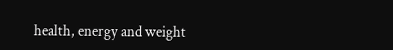health, energy and weight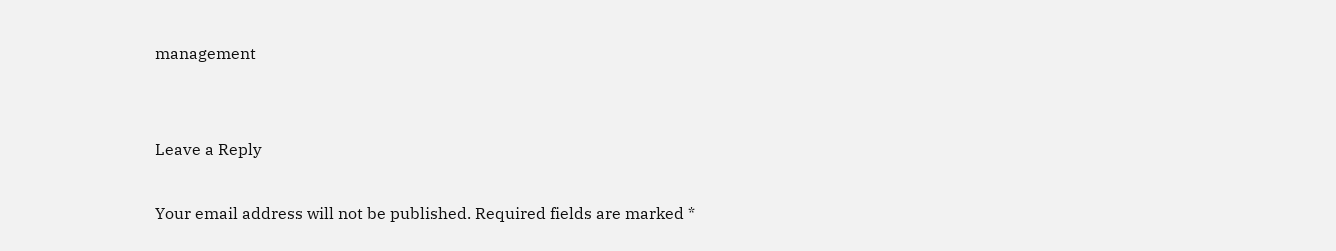management


Leave a Reply

Your email address will not be published. Required fields are marked *